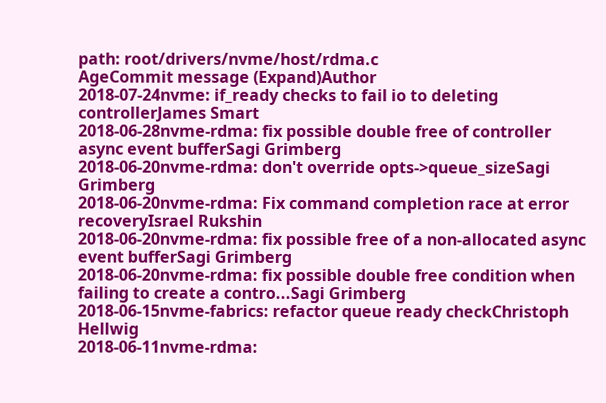path: root/drivers/nvme/host/rdma.c
AgeCommit message (Expand)Author
2018-07-24nvme: if_ready checks to fail io to deleting controllerJames Smart
2018-06-28nvme-rdma: fix possible double free of controller async event bufferSagi Grimberg
2018-06-20nvme-rdma: don't override opts->queue_sizeSagi Grimberg
2018-06-20nvme-rdma: Fix command completion race at error recoveryIsrael Rukshin
2018-06-20nvme-rdma: fix possible free of a non-allocated async event bufferSagi Grimberg
2018-06-20nvme-rdma: fix possible double free condition when failing to create a contro...Sagi Grimberg
2018-06-15nvme-fabrics: refactor queue ready checkChristoph Hellwig
2018-06-11nvme-rdma: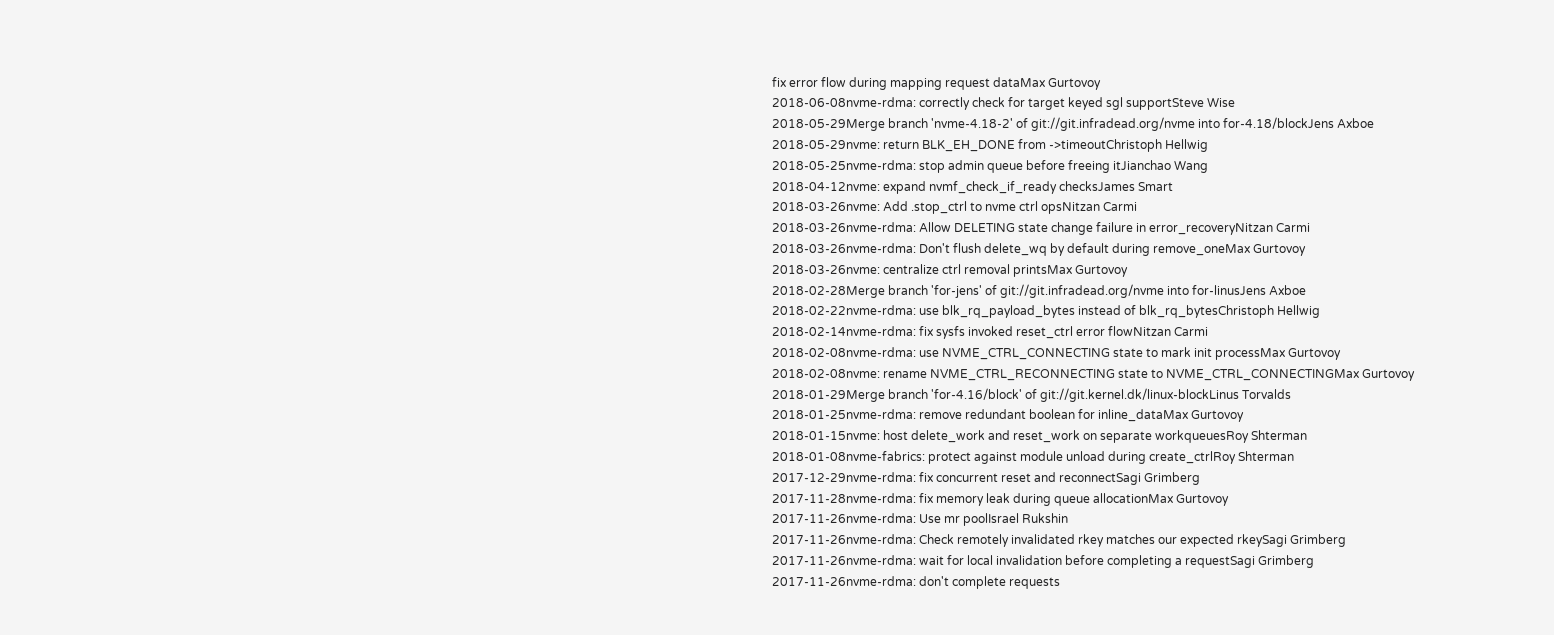fix error flow during mapping request dataMax Gurtovoy
2018-06-08nvme-rdma: correctly check for target keyed sgl supportSteve Wise
2018-05-29Merge branch 'nvme-4.18-2' of git://git.infradead.org/nvme into for-4.18/blockJens Axboe
2018-05-29nvme: return BLK_EH_DONE from ->timeoutChristoph Hellwig
2018-05-25nvme-rdma: stop admin queue before freeing itJianchao Wang
2018-04-12nvme: expand nvmf_check_if_ready checksJames Smart
2018-03-26nvme: Add .stop_ctrl to nvme ctrl opsNitzan Carmi
2018-03-26nvme-rdma: Allow DELETING state change failure in error_recoveryNitzan Carmi
2018-03-26nvme-rdma: Don't flush delete_wq by default during remove_oneMax Gurtovoy
2018-03-26nvme: centralize ctrl removal printsMax Gurtovoy
2018-02-28Merge branch 'for-jens' of git://git.infradead.org/nvme into for-linusJens Axboe
2018-02-22nvme-rdma: use blk_rq_payload_bytes instead of blk_rq_bytesChristoph Hellwig
2018-02-14nvme-rdma: fix sysfs invoked reset_ctrl error flowNitzan Carmi
2018-02-08nvme-rdma: use NVME_CTRL_CONNECTING state to mark init processMax Gurtovoy
2018-02-08nvme: rename NVME_CTRL_RECONNECTING state to NVME_CTRL_CONNECTINGMax Gurtovoy
2018-01-29Merge branch 'for-4.16/block' of git://git.kernel.dk/linux-blockLinus Torvalds
2018-01-25nvme-rdma: remove redundant boolean for inline_dataMax Gurtovoy
2018-01-15nvme: host delete_work and reset_work on separate workqueuesRoy Shterman
2018-01-08nvme-fabrics: protect against module unload during create_ctrlRoy Shterman
2017-12-29nvme-rdma: fix concurrent reset and reconnectSagi Grimberg
2017-11-28nvme-rdma: fix memory leak during queue allocationMax Gurtovoy
2017-11-26nvme-rdma: Use mr poolIsrael Rukshin
2017-11-26nvme-rdma: Check remotely invalidated rkey matches our expected rkeySagi Grimberg
2017-11-26nvme-rdma: wait for local invalidation before completing a requestSagi Grimberg
2017-11-26nvme-rdma: don't complete requests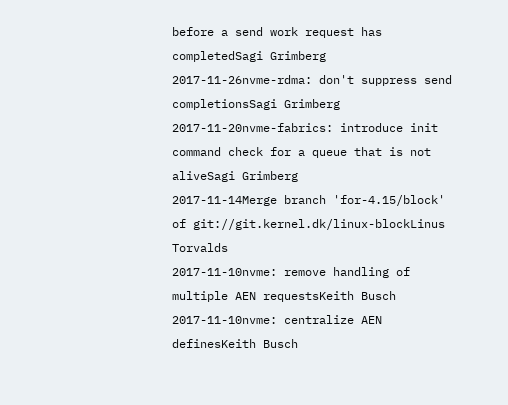before a send work request has completedSagi Grimberg
2017-11-26nvme-rdma: don't suppress send completionsSagi Grimberg
2017-11-20nvme-fabrics: introduce init command check for a queue that is not aliveSagi Grimberg
2017-11-14Merge branch 'for-4.15/block' of git://git.kernel.dk/linux-blockLinus Torvalds
2017-11-10nvme: remove handling of multiple AEN requestsKeith Busch
2017-11-10nvme: centralize AEN definesKeith Busch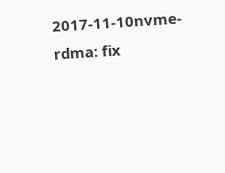2017-11-10nvme-rdma: fix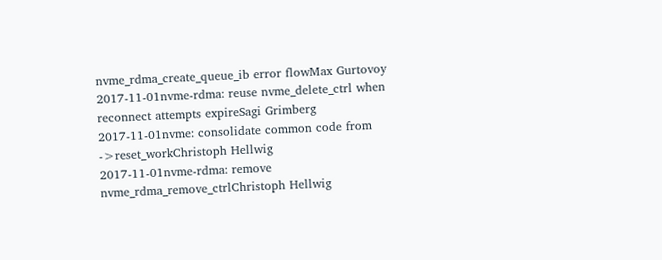nvme_rdma_create_queue_ib error flowMax Gurtovoy
2017-11-01nvme-rdma: reuse nvme_delete_ctrl when reconnect attempts expireSagi Grimberg
2017-11-01nvme: consolidate common code from ->reset_workChristoph Hellwig
2017-11-01nvme-rdma: remove nvme_rdma_remove_ctrlChristoph Hellwig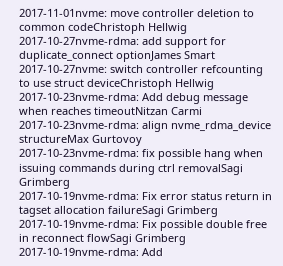2017-11-01nvme: move controller deletion to common codeChristoph Hellwig
2017-10-27nvme-rdma: add support for duplicate_connect optionJames Smart
2017-10-27nvme: switch controller refcounting to use struct deviceChristoph Hellwig
2017-10-23nvme-rdma: Add debug message when reaches timeoutNitzan Carmi
2017-10-23nvme-rdma: align nvme_rdma_device structureMax Gurtovoy
2017-10-23nvme-rdma: fix possible hang when issuing commands during ctrl removalSagi Grimberg
2017-10-19nvme-rdma: Fix error status return in tagset allocation failureSagi Grimberg
2017-10-19nvme-rdma: Fix possible double free in reconnect flowSagi Grimberg
2017-10-19nvme-rdma: Add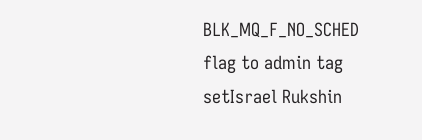BLK_MQ_F_NO_SCHED flag to admin tag setIsrael Rukshin